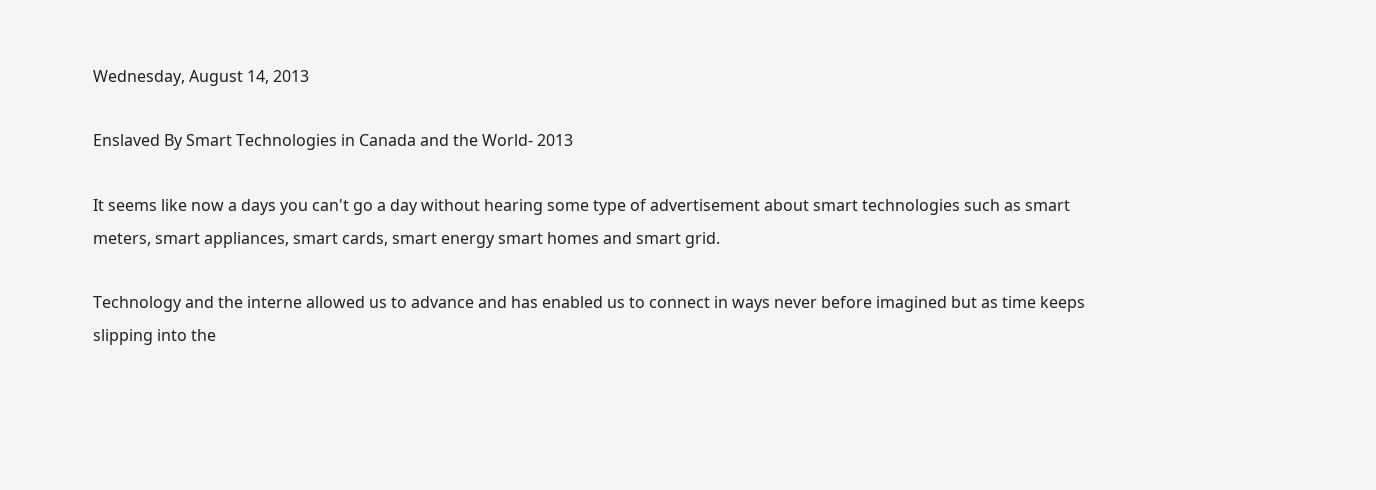Wednesday, August 14, 2013

Enslaved By Smart Technologies in Canada and the World- 2013

It seems like now a days you can't go a day without hearing some type of advertisement about smart technologies such as smart meters, smart appliances, smart cards, smart energy smart homes and smart grid.

Technology and the interne allowed us to advance and has enabled us to connect in ways never before imagined but as time keeps slipping into the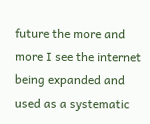future the more and more I see the internet being expanded and used as a systematic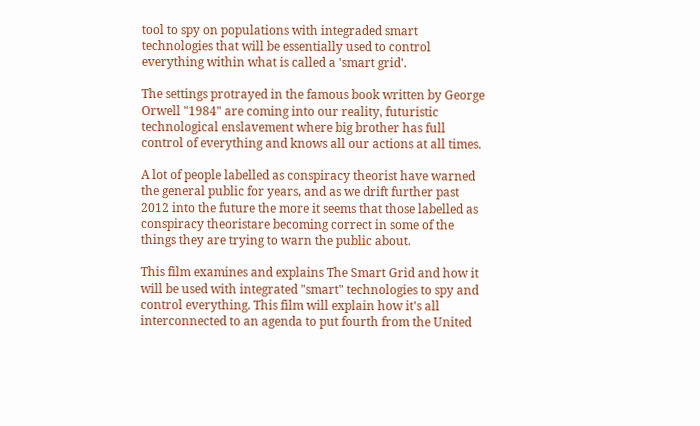tool to spy on populations with integraded smart technologies that will be essentially used to control everything within what is called a 'smart grid'.

The settings protrayed in the famous book written by George Orwell "1984" are coming into our reality, futuristic technological enslavement where big brother has full control of everything and knows all our actions at all times.

A lot of people labelled as conspiracy theorist have warned the general public for years, and as we drift further past 2012 into the future the more it seems that those labelled as conspiracy theoristare becoming correct in some of the things they are trying to warn the public about.

This film examines and explains The Smart Grid and how it will be used with integrated "smart" technologies to spy and control everything. This film will explain how it's all interconnected to an agenda to put fourth from the United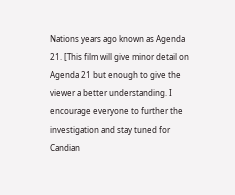Nations years ago known as Agenda 21. [This film will give minor detail on Agenda 21 but enough to give the viewer a better understanding. I encourage everyone to further the investigation and stay tuned for Candian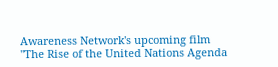Awareness Network's upcoming film "The Rise of the United Nations Agenda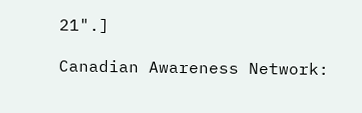21".]

Canadian Awareness Network: